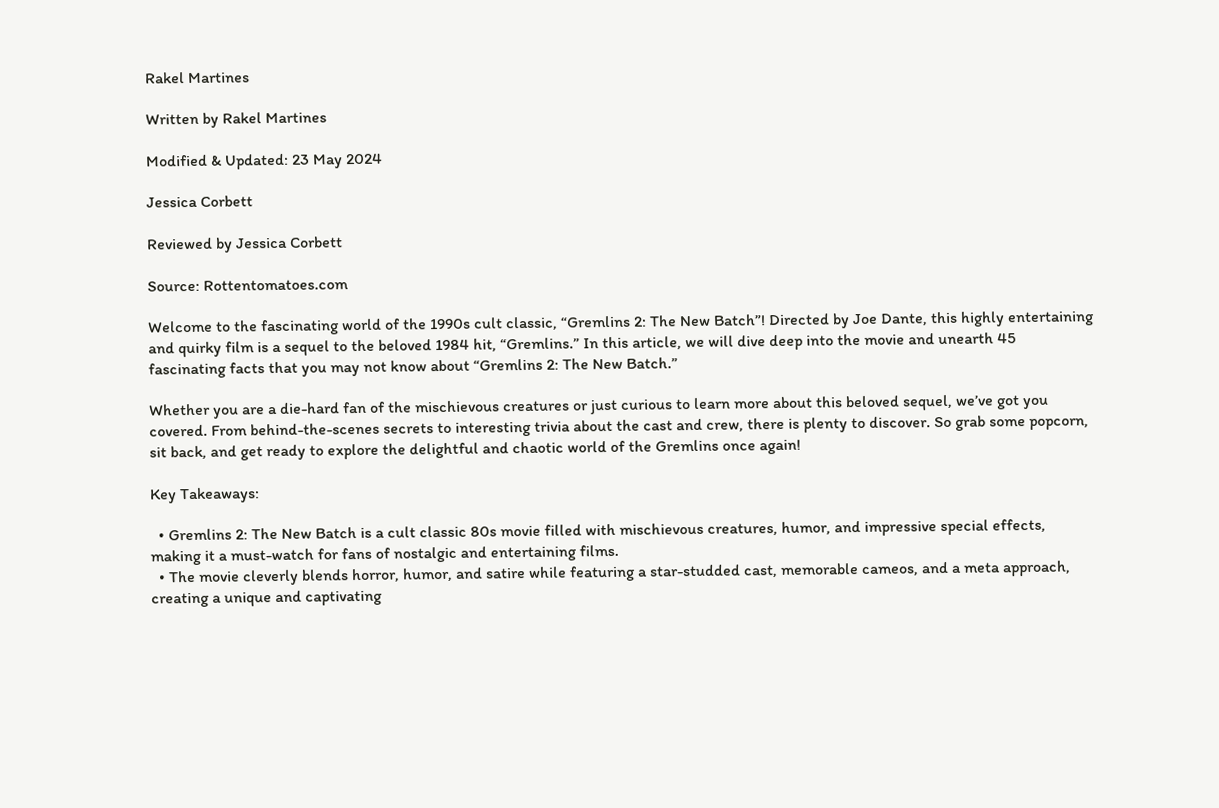Rakel Martines

Written by Rakel Martines

Modified & Updated: 23 May 2024

Jessica Corbett

Reviewed by Jessica Corbett

Source: Rottentomatoes.com

Welcome to the fascinating world of the 1990s cult classic, “Gremlins 2: The New Batch”! Directed by Joe Dante, this highly entertaining and quirky film is a sequel to the beloved 1984 hit, “Gremlins.” In this article, we will dive deep into the movie and unearth 45 fascinating facts that you may not know about “Gremlins 2: The New Batch.”

Whether you are a die-hard fan of the mischievous creatures or just curious to learn more about this beloved sequel, we’ve got you covered. From behind-the-scenes secrets to interesting trivia about the cast and crew, there is plenty to discover. So grab some popcorn, sit back, and get ready to explore the delightful and chaotic world of the Gremlins once again!

Key Takeaways:

  • Gremlins 2: The New Batch is a cult classic 80s movie filled with mischievous creatures, humor, and impressive special effects, making it a must-watch for fans of nostalgic and entertaining films.
  • The movie cleverly blends horror, humor, and satire while featuring a star-studded cast, memorable cameos, and a meta approach, creating a unique and captivating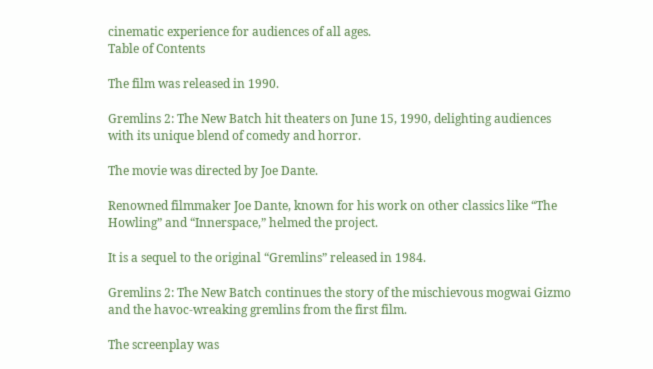cinematic experience for audiences of all ages.
Table of Contents

The film was released in 1990.

Gremlins 2: The New Batch hit theaters on June 15, 1990, delighting audiences with its unique blend of comedy and horror.

The movie was directed by Joe Dante.

Renowned filmmaker Joe Dante, known for his work on other classics like “The Howling” and “Innerspace,” helmed the project.

It is a sequel to the original “Gremlins” released in 1984.

Gremlins 2: The New Batch continues the story of the mischievous mogwai Gizmo and the havoc-wreaking gremlins from the first film.

The screenplay was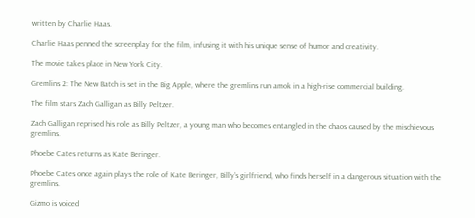written by Charlie Haas.

Charlie Haas penned the screenplay for the film, infusing it with his unique sense of humor and creativity.

The movie takes place in New York City.

Gremlins 2: The New Batch is set in the Big Apple, where the gremlins run amok in a high-rise commercial building.

The film stars Zach Galligan as Billy Peltzer.

Zach Galligan reprised his role as Billy Peltzer, a young man who becomes entangled in the chaos caused by the mischievous gremlins.

Phoebe Cates returns as Kate Beringer.

Phoebe Cates once again plays the role of Kate Beringer, Billy’s girlfriend, who finds herself in a dangerous situation with the gremlins.

Gizmo is voiced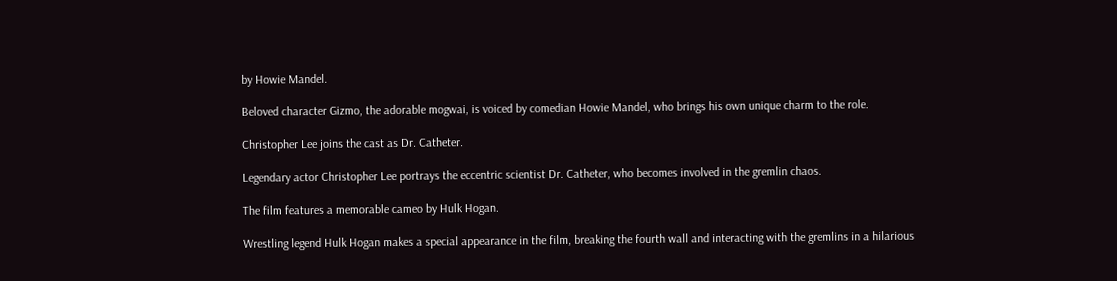by Howie Mandel.

Beloved character Gizmo, the adorable mogwai, is voiced by comedian Howie Mandel, who brings his own unique charm to the role.

Christopher Lee joins the cast as Dr. Catheter.

Legendary actor Christopher Lee portrays the eccentric scientist Dr. Catheter, who becomes involved in the gremlin chaos.

The film features a memorable cameo by Hulk Hogan.

Wrestling legend Hulk Hogan makes a special appearance in the film, breaking the fourth wall and interacting with the gremlins in a hilarious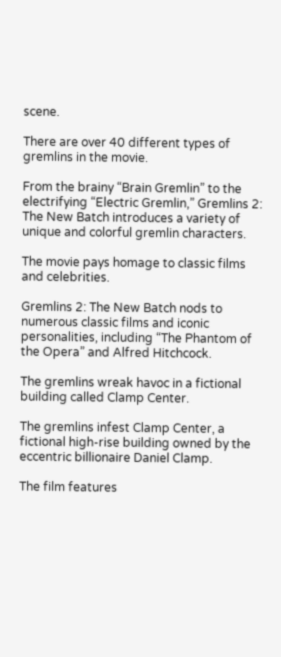scene.

There are over 40 different types of gremlins in the movie.

From the brainy “Brain Gremlin” to the electrifying “Electric Gremlin,” Gremlins 2: The New Batch introduces a variety of unique and colorful gremlin characters.

The movie pays homage to classic films and celebrities.

Gremlins 2: The New Batch nods to numerous classic films and iconic personalities, including “The Phantom of the Opera” and Alfred Hitchcock.

The gremlins wreak havoc in a fictional building called Clamp Center.

The gremlins infest Clamp Center, a fictional high-rise building owned by the eccentric billionaire Daniel Clamp.

The film features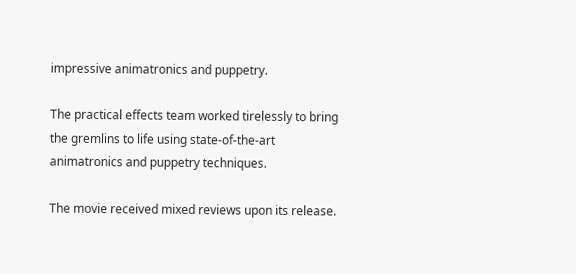impressive animatronics and puppetry.

The practical effects team worked tirelessly to bring the gremlins to life using state-of-the-art animatronics and puppetry techniques.

The movie received mixed reviews upon its release.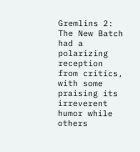Gremlins 2: The New Batch had a polarizing reception from critics, with some praising its irreverent humor while others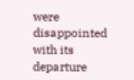were disappointed with its departure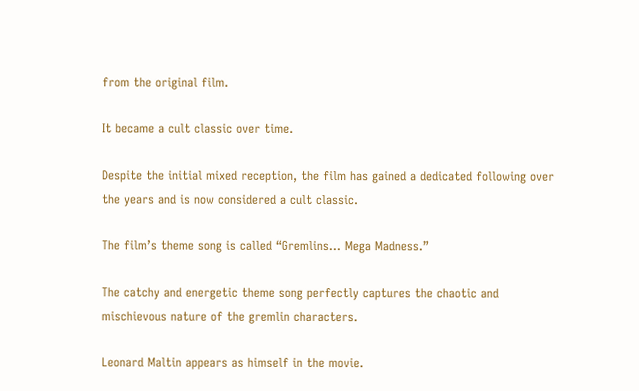from the original film.

It became a cult classic over time.

Despite the initial mixed reception, the film has gained a dedicated following over the years and is now considered a cult classic.

The film’s theme song is called “Gremlins… Mega Madness.”

The catchy and energetic theme song perfectly captures the chaotic and mischievous nature of the gremlin characters.

Leonard Maltin appears as himself in the movie.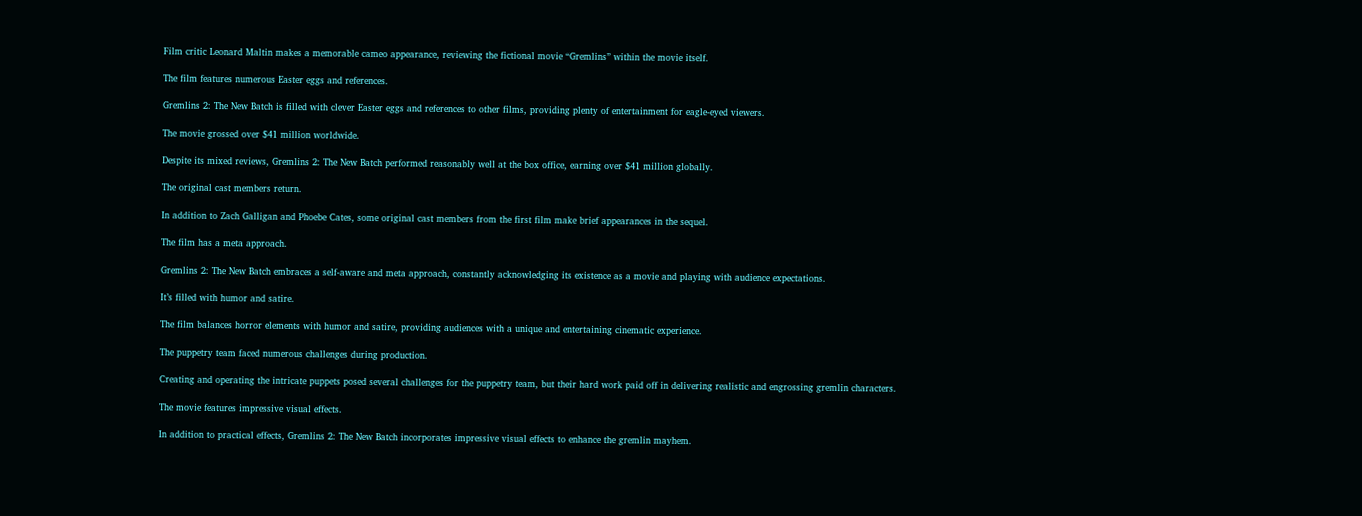Film critic Leonard Maltin makes a memorable cameo appearance, reviewing the fictional movie “Gremlins” within the movie itself.

The film features numerous Easter eggs and references.

Gremlins 2: The New Batch is filled with clever Easter eggs and references to other films, providing plenty of entertainment for eagle-eyed viewers.

The movie grossed over $41 million worldwide.

Despite its mixed reviews, Gremlins 2: The New Batch performed reasonably well at the box office, earning over $41 million globally.

The original cast members return.

In addition to Zach Galligan and Phoebe Cates, some original cast members from the first film make brief appearances in the sequel.

The film has a meta approach.

Gremlins 2: The New Batch embraces a self-aware and meta approach, constantly acknowledging its existence as a movie and playing with audience expectations.

It’s filled with humor and satire.

The film balances horror elements with humor and satire, providing audiences with a unique and entertaining cinematic experience.

The puppetry team faced numerous challenges during production.

Creating and operating the intricate puppets posed several challenges for the puppetry team, but their hard work paid off in delivering realistic and engrossing gremlin characters.

The movie features impressive visual effects.

In addition to practical effects, Gremlins 2: The New Batch incorporates impressive visual effects to enhance the gremlin mayhem.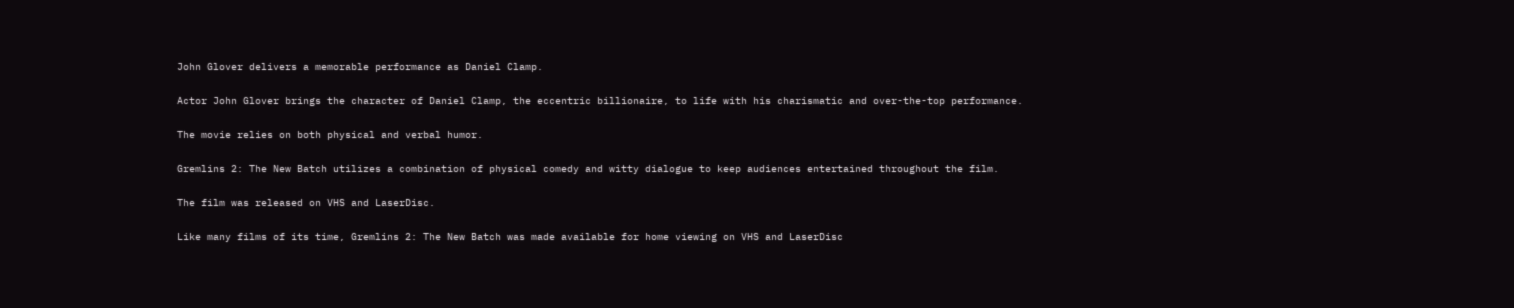John Glover delivers a memorable performance as Daniel Clamp.

Actor John Glover brings the character of Daniel Clamp, the eccentric billionaire, to life with his charismatic and over-the-top performance.

The movie relies on both physical and verbal humor.

Gremlins 2: The New Batch utilizes a combination of physical comedy and witty dialogue to keep audiences entertained throughout the film.

The film was released on VHS and LaserDisc.

Like many films of its time, Gremlins 2: The New Batch was made available for home viewing on VHS and LaserDisc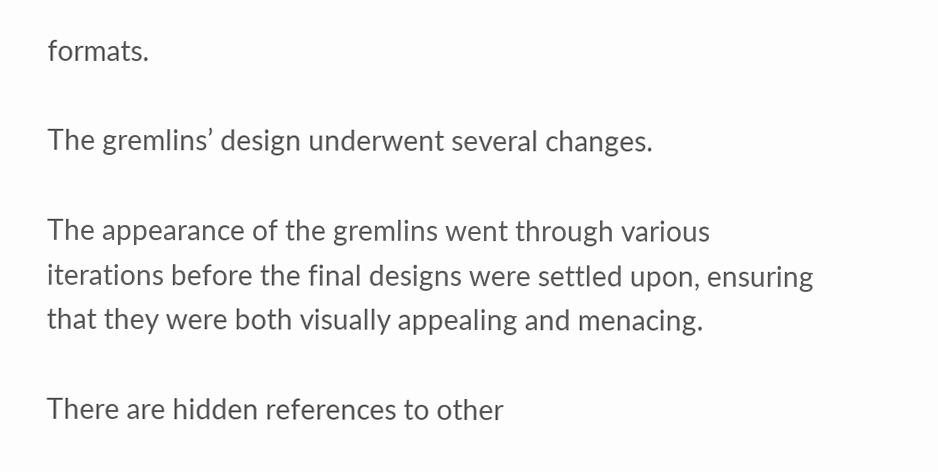formats.

The gremlins’ design underwent several changes.

The appearance of the gremlins went through various iterations before the final designs were settled upon, ensuring that they were both visually appealing and menacing.

There are hidden references to other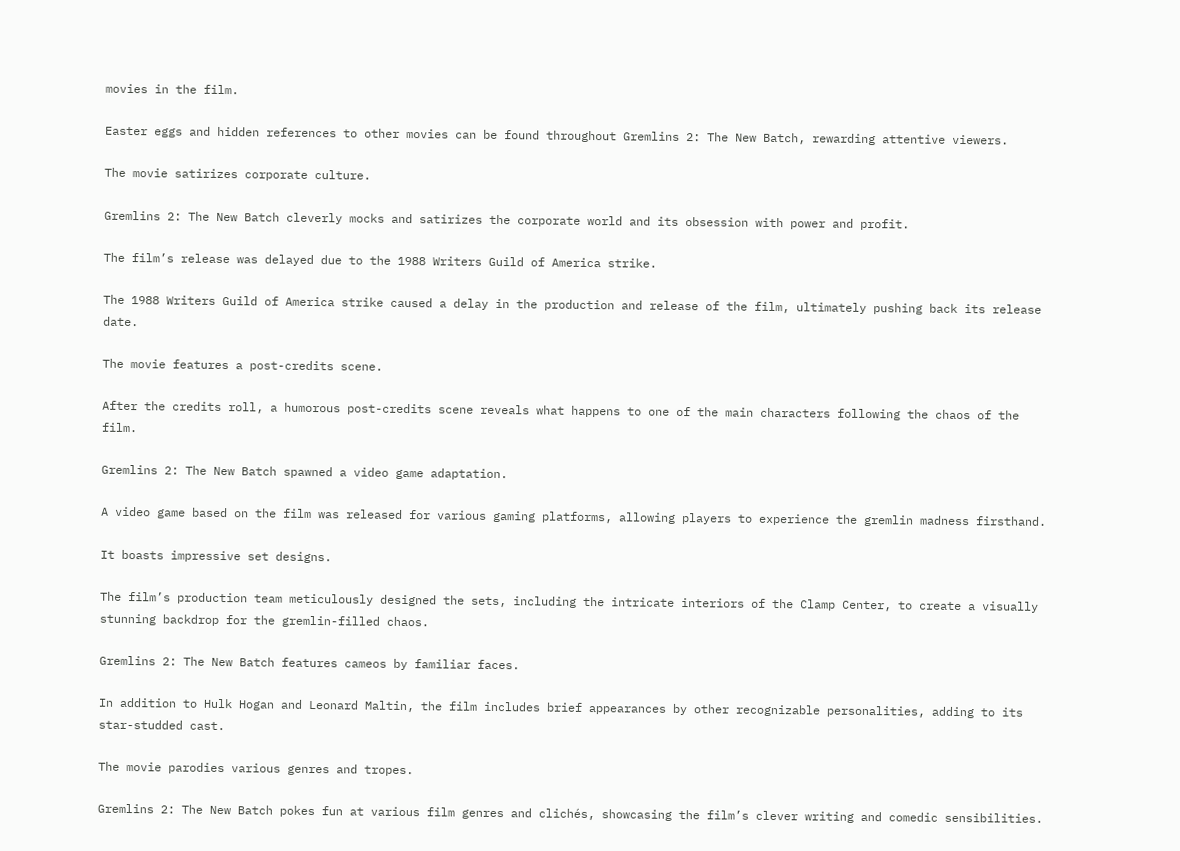movies in the film.

Easter eggs and hidden references to other movies can be found throughout Gremlins 2: The New Batch, rewarding attentive viewers.

The movie satirizes corporate culture.

Gremlins 2: The New Batch cleverly mocks and satirizes the corporate world and its obsession with power and profit.

The film’s release was delayed due to the 1988 Writers Guild of America strike.

The 1988 Writers Guild of America strike caused a delay in the production and release of the film, ultimately pushing back its release date.

The movie features a post-credits scene.

After the credits roll, a humorous post-credits scene reveals what happens to one of the main characters following the chaos of the film.

Gremlins 2: The New Batch spawned a video game adaptation.

A video game based on the film was released for various gaming platforms, allowing players to experience the gremlin madness firsthand.

It boasts impressive set designs.

The film’s production team meticulously designed the sets, including the intricate interiors of the Clamp Center, to create a visually stunning backdrop for the gremlin-filled chaos.

Gremlins 2: The New Batch features cameos by familiar faces.

In addition to Hulk Hogan and Leonard Maltin, the film includes brief appearances by other recognizable personalities, adding to its star-studded cast.

The movie parodies various genres and tropes.

Gremlins 2: The New Batch pokes fun at various film genres and clichés, showcasing the film’s clever writing and comedic sensibilities.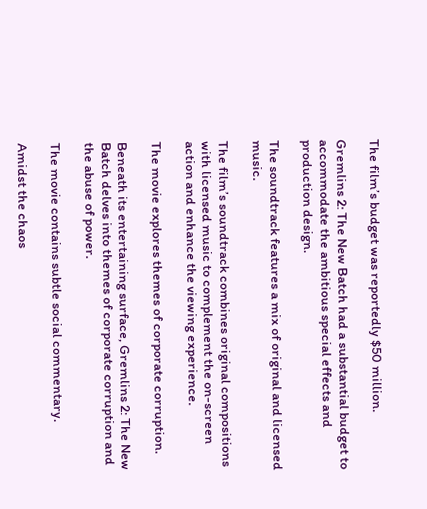The film’s budget was reportedly $50 million.

Gremlins 2: The New Batch had a substantial budget to accommodate the ambitious special effects and production design.

The soundtrack features a mix of original and licensed music.

The film’s soundtrack combines original compositions with licensed music to complement the on-screen action and enhance the viewing experience.

The movie explores themes of corporate corruption.

Beneath its entertaining surface, Gremlins 2: The New Batch delves into themes of corporate corruption and the abuse of power.

The movie contains subtle social commentary.

Amidst the chaos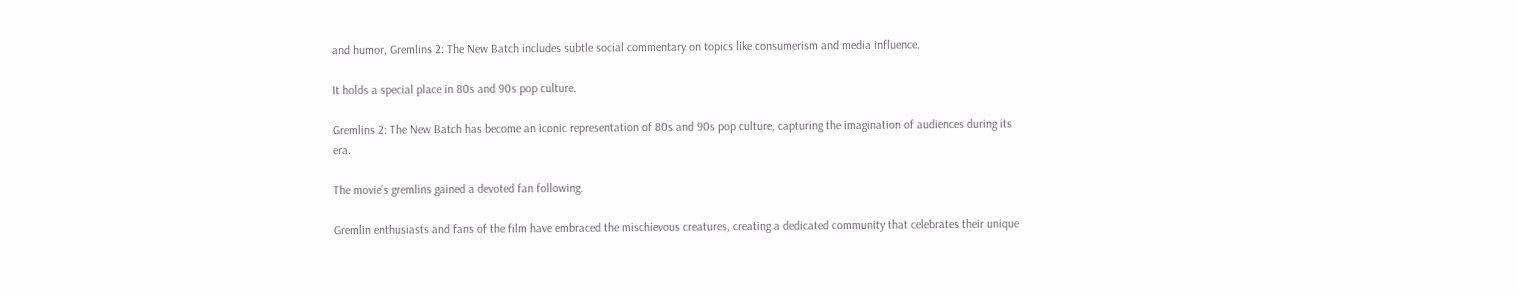and humor, Gremlins 2: The New Batch includes subtle social commentary on topics like consumerism and media influence.

It holds a special place in 80s and 90s pop culture.

Gremlins 2: The New Batch has become an iconic representation of 80s and 90s pop culture, capturing the imagination of audiences during its era.

The movie’s gremlins gained a devoted fan following.

Gremlin enthusiasts and fans of the film have embraced the mischievous creatures, creating a dedicated community that celebrates their unique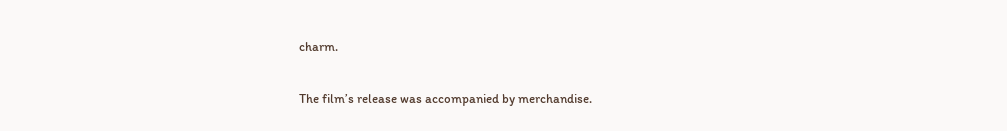charm.

The film’s release was accompanied by merchandise.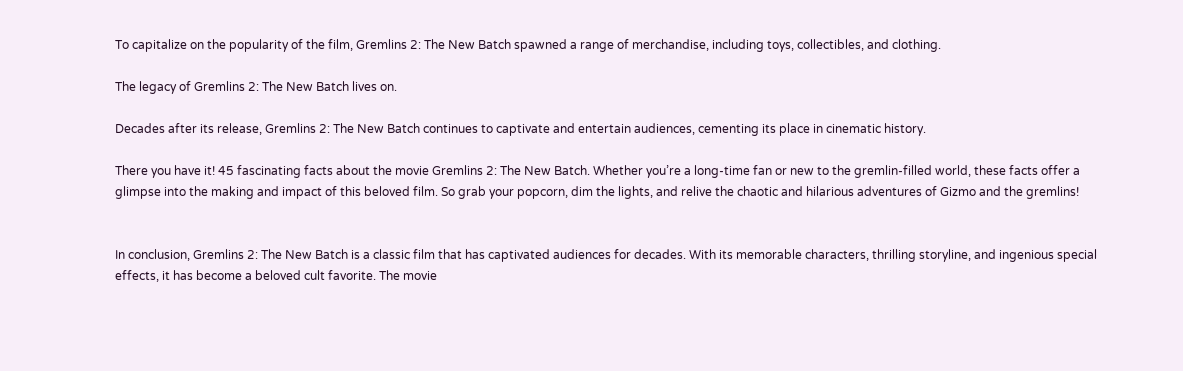To capitalize on the popularity of the film, Gremlins 2: The New Batch spawned a range of merchandise, including toys, collectibles, and clothing.

The legacy of Gremlins 2: The New Batch lives on.

Decades after its release, Gremlins 2: The New Batch continues to captivate and entertain audiences, cementing its place in cinematic history.

There you have it! 45 fascinating facts about the movie Gremlins 2: The New Batch. Whether you’re a long-time fan or new to the gremlin-filled world, these facts offer a glimpse into the making and impact of this beloved film. So grab your popcorn, dim the lights, and relive the chaotic and hilarious adventures of Gizmo and the gremlins!


In conclusion, Gremlins 2: The New Batch is a classic film that has captivated audiences for decades. With its memorable characters, thrilling storyline, and ingenious special effects, it has become a beloved cult favorite. The movie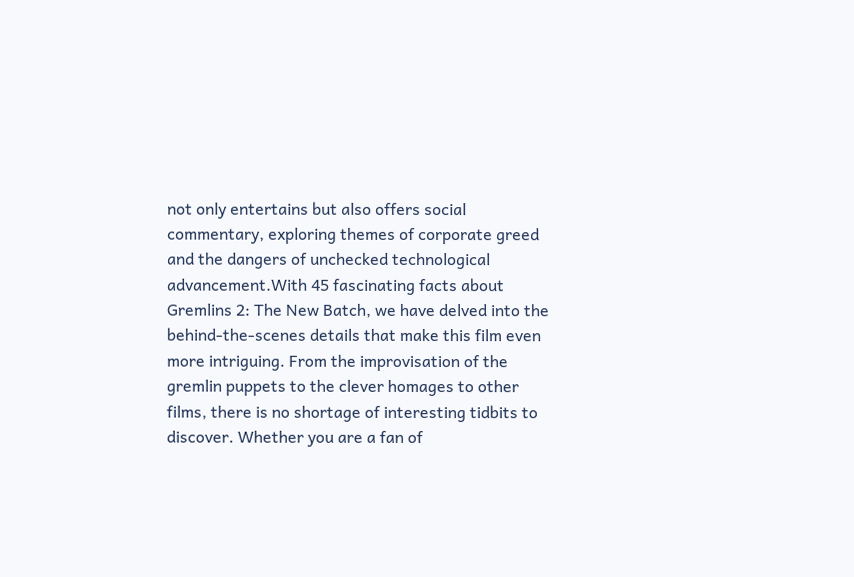not only entertains but also offers social commentary, exploring themes of corporate greed and the dangers of unchecked technological advancement.With 45 fascinating facts about Gremlins 2: The New Batch, we have delved into the behind-the-scenes details that make this film even more intriguing. From the improvisation of the gremlin puppets to the clever homages to other films, there is no shortage of interesting tidbits to discover. Whether you are a fan of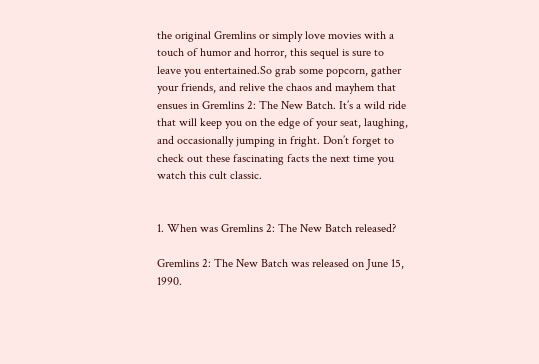the original Gremlins or simply love movies with a touch of humor and horror, this sequel is sure to leave you entertained.So grab some popcorn, gather your friends, and relive the chaos and mayhem that ensues in Gremlins 2: The New Batch. It’s a wild ride that will keep you on the edge of your seat, laughing, and occasionally jumping in fright. Don’t forget to check out these fascinating facts the next time you watch this cult classic.


1. When was Gremlins 2: The New Batch released?

Gremlins 2: The New Batch was released on June 15, 1990.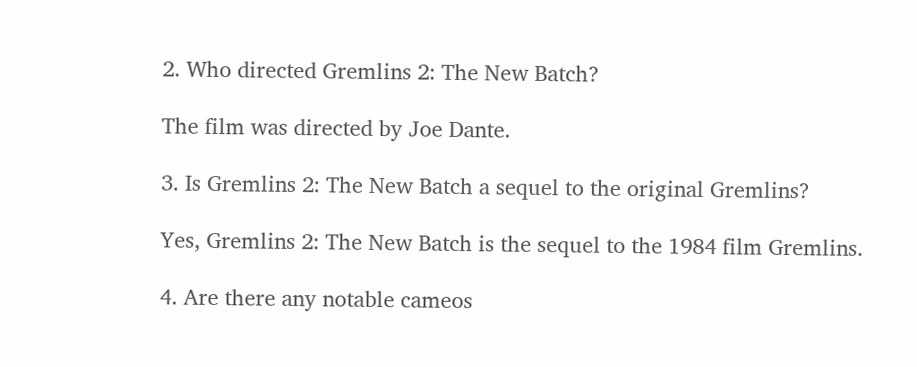2. Who directed Gremlins 2: The New Batch?

The film was directed by Joe Dante.

3. Is Gremlins 2: The New Batch a sequel to the original Gremlins?

Yes, Gremlins 2: The New Batch is the sequel to the 1984 film Gremlins.

4. Are there any notable cameos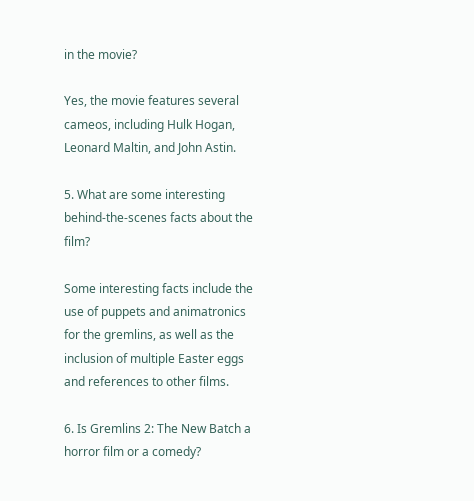in the movie?

Yes, the movie features several cameos, including Hulk Hogan, Leonard Maltin, and John Astin.

5. What are some interesting behind-the-scenes facts about the film?

Some interesting facts include the use of puppets and animatronics for the gremlins, as well as the inclusion of multiple Easter eggs and references to other films.

6. Is Gremlins 2: The New Batch a horror film or a comedy?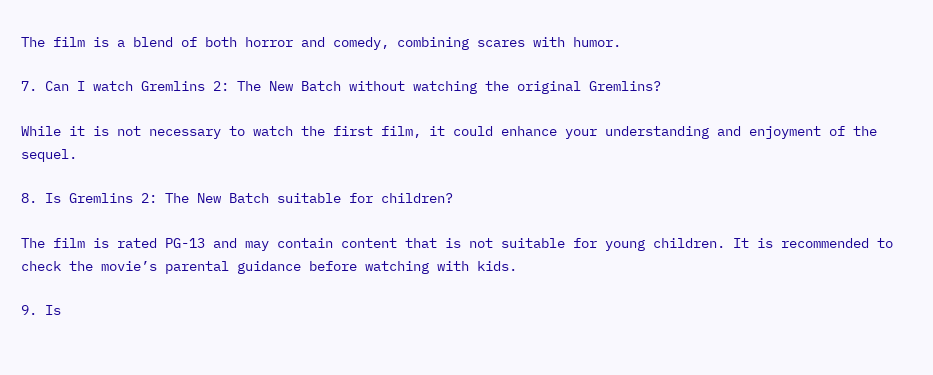The film is a blend of both horror and comedy, combining scares with humor.

7. Can I watch Gremlins 2: The New Batch without watching the original Gremlins?

While it is not necessary to watch the first film, it could enhance your understanding and enjoyment of the sequel.

8. Is Gremlins 2: The New Batch suitable for children?

The film is rated PG-13 and may contain content that is not suitable for young children. It is recommended to check the movie’s parental guidance before watching with kids.

9. Is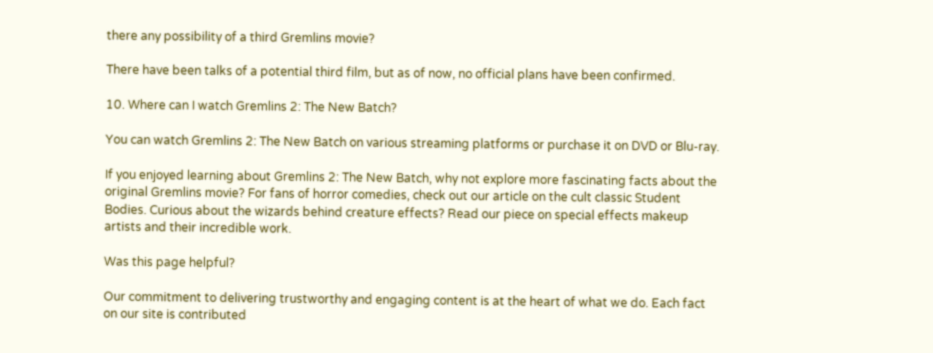there any possibility of a third Gremlins movie?

There have been talks of a potential third film, but as of now, no official plans have been confirmed.

10. Where can I watch Gremlins 2: The New Batch?

You can watch Gremlins 2: The New Batch on various streaming platforms or purchase it on DVD or Blu-ray.

If you enjoyed learning about Gremlins 2: The New Batch, why not explore more fascinating facts about the original Gremlins movie? For fans of horror comedies, check out our article on the cult classic Student Bodies. Curious about the wizards behind creature effects? Read our piece on special effects makeup artists and their incredible work.

Was this page helpful?

Our commitment to delivering trustworthy and engaging content is at the heart of what we do. Each fact on our site is contributed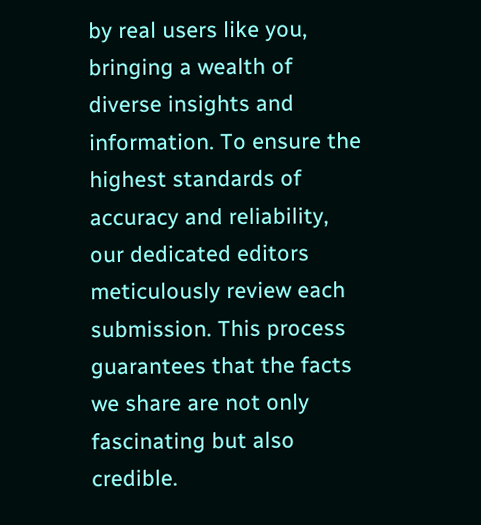by real users like you, bringing a wealth of diverse insights and information. To ensure the highest standards of accuracy and reliability, our dedicated editors meticulously review each submission. This process guarantees that the facts we share are not only fascinating but also credible.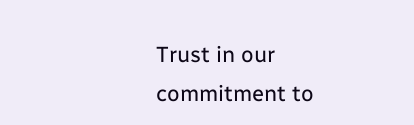Trust in our commitment to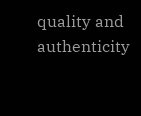quality and authenticity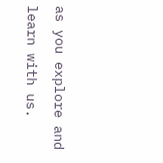as you explore and learn with us.